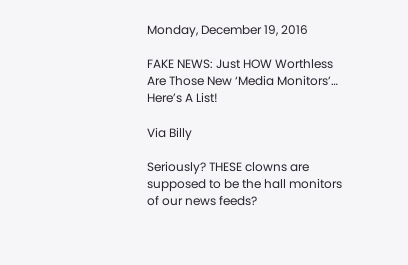Monday, December 19, 2016

FAKE NEWS: Just HOW Worthless Are Those New ‘Media Monitors’… Here’s A List!

Via Billy

Seriously? THESE clowns are supposed to be the hall monitors of our news feeds?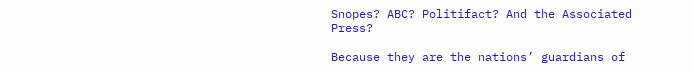Snopes? ABC? Politifact? And the Associated Press?

Because they are the nations’ guardians of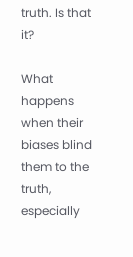truth. Is that it?

What happens when their biases blind them to the truth, especially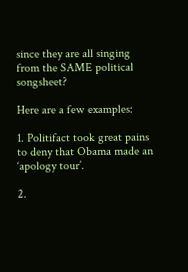since they are all singing from the SAME political songsheet?

Here are a few examples:

1. Politifact took great pains to deny that Obama made an ‘apology tour’.

2.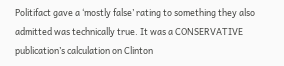Politifact gave a ‘mostly false’ rating to something they also admitted was technically true. It was a CONSERVATIVE publication’s calculation on Clinton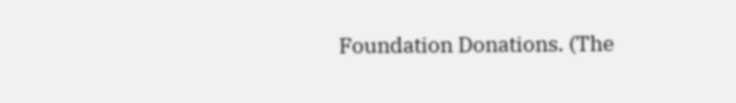Foundation Donations. (The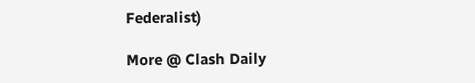Federalist)

More @ Clash Daily